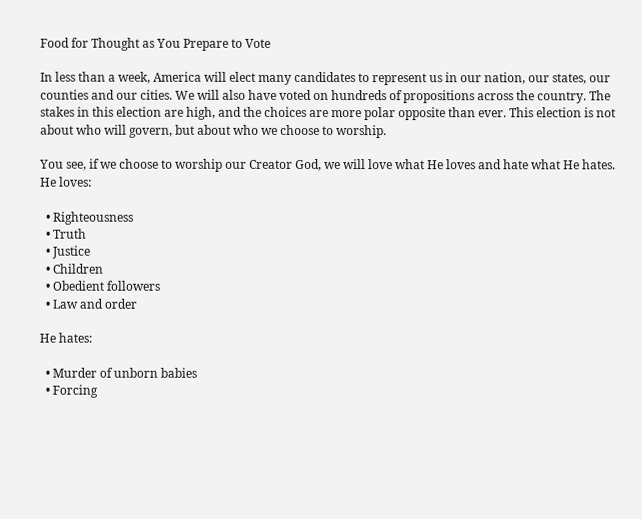Food for Thought as You Prepare to Vote

In less than a week, America will elect many candidates to represent us in our nation, our states, our counties and our cities. We will also have voted on hundreds of propositions across the country. The stakes in this election are high, and the choices are more polar opposite than ever. This election is not about who will govern, but about who we choose to worship.

You see, if we choose to worship our Creator God, we will love what He loves and hate what He hates. He loves:

  • Righteousness
  • Truth
  • Justice
  • Children
  • Obedient followers
  • Law and order

He hates:

  • Murder of unborn babies
  • Forcing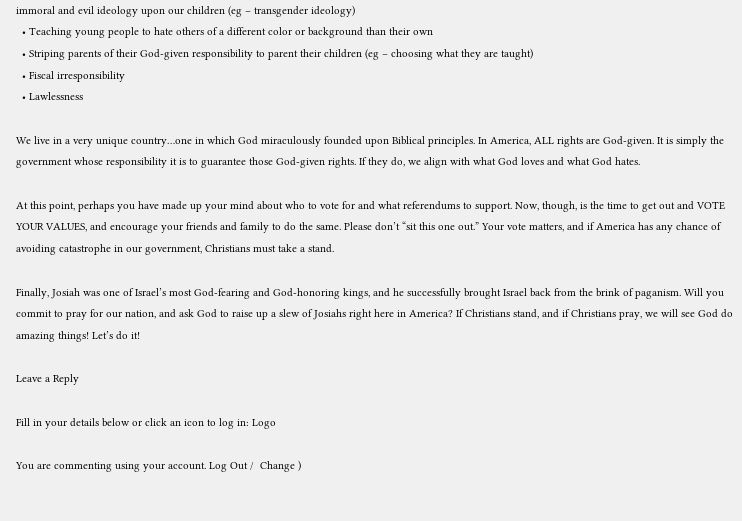immoral and evil ideology upon our children (eg – transgender ideology)
  • Teaching young people to hate others of a different color or background than their own
  • Striping parents of their God-given responsibility to parent their children (eg – choosing what they are taught)
  • Fiscal irresponsibility
  • Lawlessness

We live in a very unique country…one in which God miraculously founded upon Biblical principles. In America, ALL rights are God-given. It is simply the government whose responsibility it is to guarantee those God-given rights. If they do, we align with what God loves and what God hates.

At this point, perhaps you have made up your mind about who to vote for and what referendums to support. Now, though, is the time to get out and VOTE YOUR VALUES, and encourage your friends and family to do the same. Please don’t “sit this one out.” Your vote matters, and if America has any chance of avoiding catastrophe in our government, Christians must take a stand.

Finally, Josiah was one of Israel’s most God-fearing and God-honoring kings, and he successfully brought Israel back from the brink of paganism. Will you commit to pray for our nation, and ask God to raise up a slew of Josiahs right here in America? If Christians stand, and if Christians pray, we will see God do amazing things! Let’s do it!

Leave a Reply

Fill in your details below or click an icon to log in: Logo

You are commenting using your account. Log Out /  Change )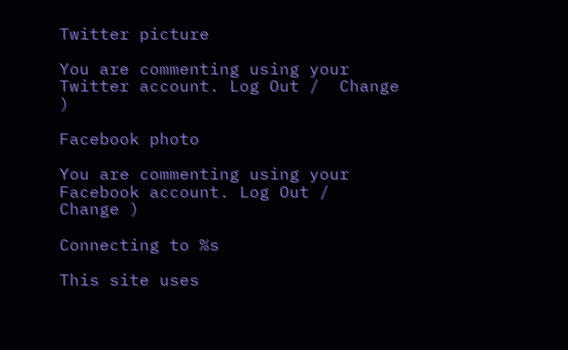Twitter picture

You are commenting using your Twitter account. Log Out /  Change )

Facebook photo

You are commenting using your Facebook account. Log Out /  Change )

Connecting to %s

This site uses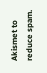Akismet to reduce spam.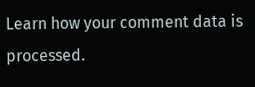Learn how your comment data is processed.